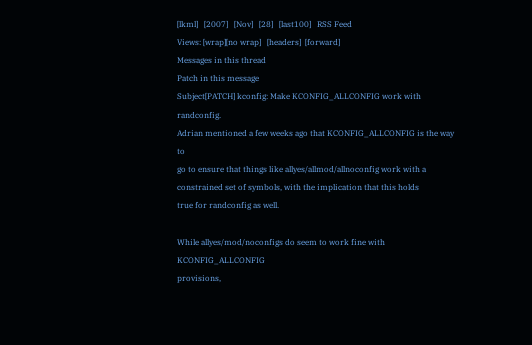[lkml]   [2007]   [Nov]   [28]   [last100]   RSS Feed
Views: [wrap][no wrap]   [headers]  [forward]
Messages in this thread
Patch in this message
Subject[PATCH] kconfig: Make KCONFIG_ALLCONFIG work with randconfig.
Adrian mentioned a few weeks ago that KCONFIG_ALLCONFIG is the way to
go to ensure that things like allyes/allmod/allnoconfig work with a
constrained set of symbols, with the implication that this holds
true for randconfig as well.

While allyes/mod/noconfigs do seem to work fine with KCONFIG_ALLCONFIG
provisions,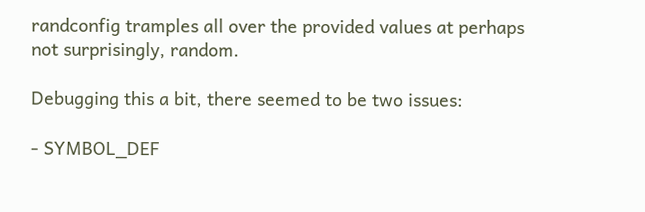randconfig tramples all over the provided values at perhaps
not surprisingly, random.

Debugging this a bit, there seemed to be two issues:

- SYMBOL_DEF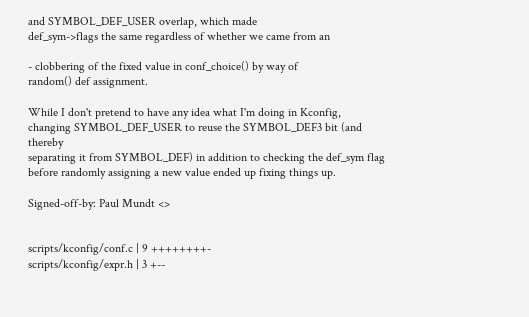and SYMBOL_DEF_USER overlap, which made
def_sym->flags the same regardless of whether we came from an

- clobbering of the fixed value in conf_choice() by way of
random() def assignment.

While I don't pretend to have any idea what I'm doing in Kconfig,
changing SYMBOL_DEF_USER to reuse the SYMBOL_DEF3 bit (and thereby
separating it from SYMBOL_DEF) in addition to checking the def_sym flag
before randomly assigning a new value ended up fixing things up.

Signed-off-by: Paul Mundt <>


scripts/kconfig/conf.c | 9 ++++++++-
scripts/kconfig/expr.h | 3 +--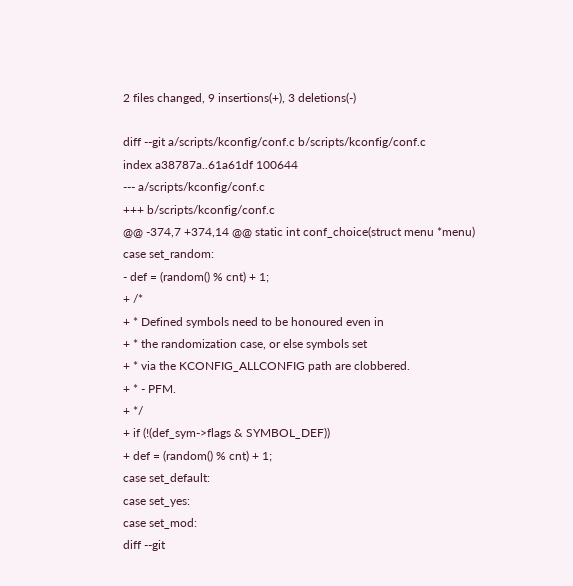2 files changed, 9 insertions(+), 3 deletions(-)

diff --git a/scripts/kconfig/conf.c b/scripts/kconfig/conf.c
index a38787a..61a61df 100644
--- a/scripts/kconfig/conf.c
+++ b/scripts/kconfig/conf.c
@@ -374,7 +374,14 @@ static int conf_choice(struct menu *menu)
case set_random:
- def = (random() % cnt) + 1;
+ /*
+ * Defined symbols need to be honoured even in
+ * the randomization case, or else symbols set
+ * via the KCONFIG_ALLCONFIG path are clobbered.
+ * - PFM.
+ */
+ if (!(def_sym->flags & SYMBOL_DEF))
+ def = (random() % cnt) + 1;
case set_default:
case set_yes:
case set_mod:
diff --git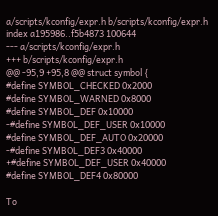a/scripts/kconfig/expr.h b/scripts/kconfig/expr.h
index a195986..f5b4873 100644
--- a/scripts/kconfig/expr.h
+++ b/scripts/kconfig/expr.h
@@ -95,9 +95,8 @@ struct symbol {
#define SYMBOL_CHECKED 0x2000
#define SYMBOL_WARNED 0x8000
#define SYMBOL_DEF 0x10000
-#define SYMBOL_DEF_USER 0x10000
#define SYMBOL_DEF_AUTO 0x20000
-#define SYMBOL_DEF3 0x40000
+#define SYMBOL_DEF_USER 0x40000
#define SYMBOL_DEF4 0x80000

To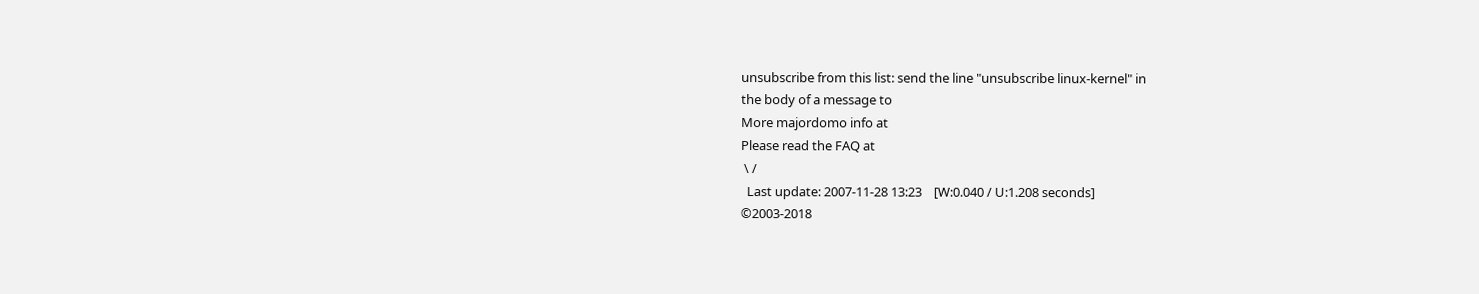unsubscribe from this list: send the line "unsubscribe linux-kernel" in
the body of a message to
More majordomo info at
Please read the FAQ at
 \ /
  Last update: 2007-11-28 13:23    [W:0.040 / U:1.208 seconds]
©2003-2018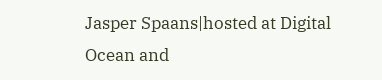Jasper Spaans|hosted at Digital Ocean and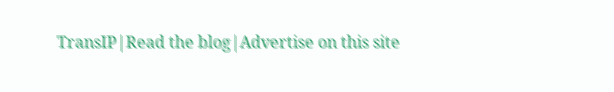TransIP|Read the blog|Advertise on this site